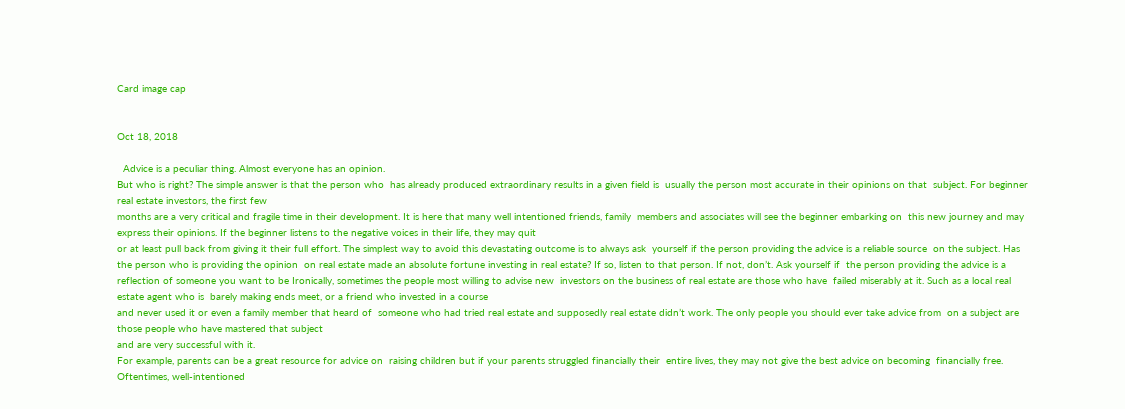Card image cap


Oct 18, 2018

  Advice is a peculiar thing. Almost everyone has an opinion.
But who is right? The simple answer is that the person who  has already produced extraordinary results in a given field is  usually the person most accurate in their opinions on that  subject. For beginner real estate investors, the first few
months are a very critical and fragile time in their development. It is here that many well intentioned friends, family  members and associates will see the beginner embarking on  this new journey and may express their opinions. If the beginner listens to the negative voices in their life, they may quit
or at least pull back from giving it their full effort. The simplest way to avoid this devastating outcome is to always ask  yourself if the person providing the advice is a reliable source  on the subject. Has the person who is providing the opinion  on real estate made an absolute fortune investing in real estate? If so, listen to that person. If not, don’t. Ask yourself if  the person providing the advice is a reflection of someone you want to be Ironically, sometimes the people most willing to advise new  investors on the business of real estate are those who have  failed miserably at it. Such as a local real estate agent who is  barely making ends meet, or a friend who invested in a course
and never used it or even a family member that heard of  someone who had tried real estate and supposedly real estate didn’t work. The only people you should ever take advice from  on a subject are those people who have mastered that subject
and are very successful with it.
For example, parents can be a great resource for advice on  raising children but if your parents struggled financially their  entire lives, they may not give the best advice on becoming  financially free. Oftentimes, well-intentioned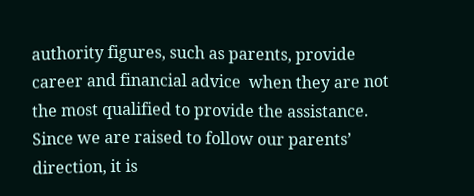authority figures, such as parents, provide career and financial advice  when they are not the most qualified to provide the assistance.
Since we are raised to follow our parents’ direction, it is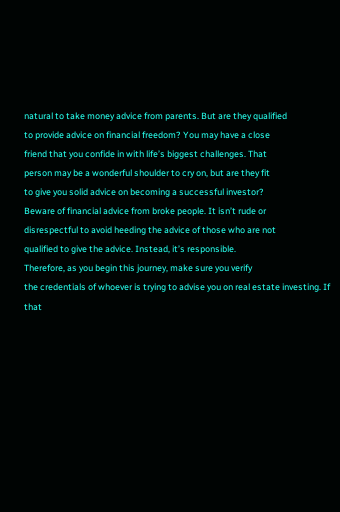natural to take money advice from parents. But are they qualified
to provide advice on financial freedom? You may have a close
friend that you confide in with life’s biggest challenges. That
person may be a wonderful shoulder to cry on, but are they fit
to give you solid advice on becoming a successful investor?
Beware of financial advice from broke people. It isn’t rude or
disrespectful to avoid heeding the advice of those who are not
qualified to give the advice. Instead, it’s responsible.
Therefore, as you begin this journey, make sure you verify
the credentials of whoever is trying to advise you on real estate investing. If that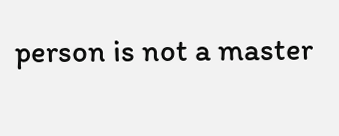person is not a master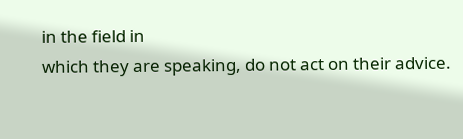in the field in
which they are speaking, do not act on their advice.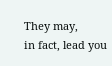They may,
in fact, lead you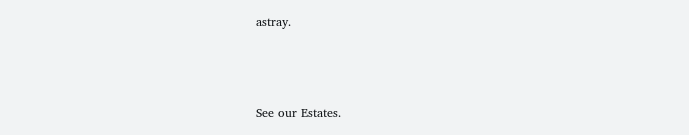astray.



See our Estates.